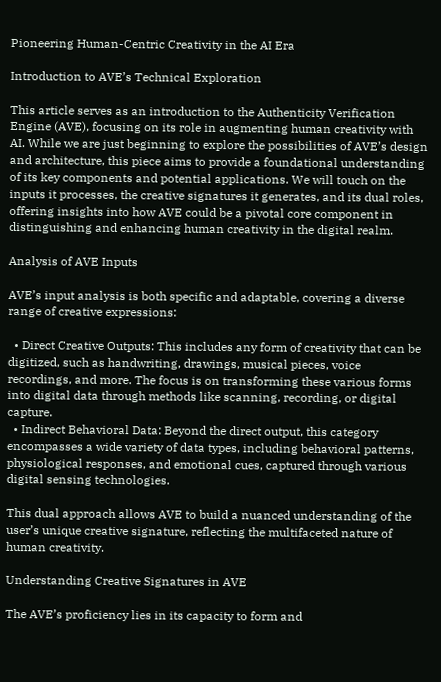Pioneering Human-Centric Creativity in the AI Era

Introduction to AVE’s Technical Exploration

This article serves as an introduction to the Authenticity Verification Engine (AVE), focusing on its role in augmenting human creativity with AI. While we are just beginning to explore the possibilities of AVE’s design and architecture, this piece aims to provide a foundational understanding of its key components and potential applications. We will touch on the inputs it processes, the creative signatures it generates, and its dual roles, offering insights into how AVE could be a pivotal core component in distinguishing and enhancing human creativity in the digital realm.

Analysis of AVE Inputs

AVE’s input analysis is both specific and adaptable, covering a diverse range of creative expressions:

  • Direct Creative Outputs: This includes any form of creativity that can be digitized, such as handwriting, drawings, musical pieces, voice recordings, and more. The focus is on transforming these various forms into digital data through methods like scanning, recording, or digital capture.
  • Indirect Behavioral Data: Beyond the direct output, this category encompasses a wide variety of data types, including behavioral patterns, physiological responses, and emotional cues, captured through various digital sensing technologies.

This dual approach allows AVE to build a nuanced understanding of the user’s unique creative signature, reflecting the multifaceted nature of human creativity.

Understanding Creative Signatures in AVE

The AVE’s proficiency lies in its capacity to form and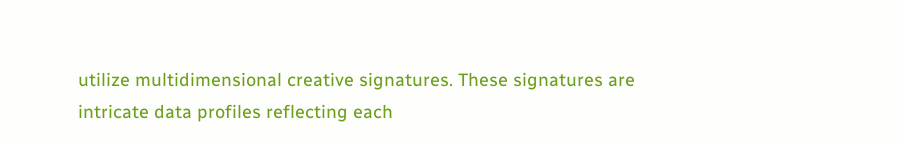utilize multidimensional creative signatures. These signatures are intricate data profiles reflecting each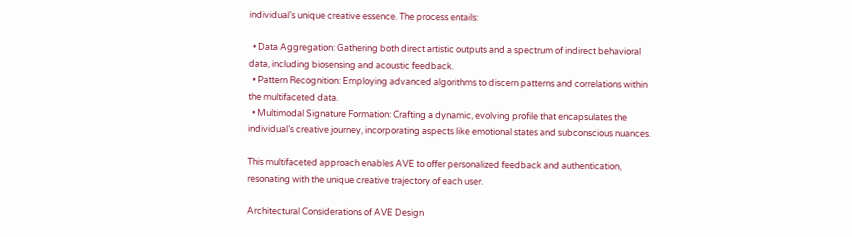individual’s unique creative essence. The process entails:

  • Data Aggregation: Gathering both direct artistic outputs and a spectrum of indirect behavioral data, including biosensing and acoustic feedback.
  • Pattern Recognition: Employing advanced algorithms to discern patterns and correlations within the multifaceted data.
  • Multimodal Signature Formation: Crafting a dynamic, evolving profile that encapsulates the individual’s creative journey, incorporating aspects like emotional states and subconscious nuances.

This multifaceted approach enables AVE to offer personalized feedback and authentication, resonating with the unique creative trajectory of each user.

Architectural Considerations of AVE Design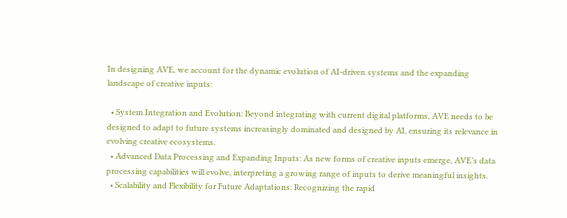In designing AVE, we account for the dynamic evolution of AI-driven systems and the expanding landscape of creative inputs:

  • System Integration and Evolution: Beyond integrating with current digital platforms, AVE needs to be designed to adapt to future systems increasingly dominated and designed by AI, ensuring its relevance in evolving creative ecosystems.
  • Advanced Data Processing and Expanding Inputs: As new forms of creative inputs emerge, AVE’s data processing capabilities will evolve, interpreting a growing range of inputs to derive meaningful insights.
  • Scalability and Flexibility for Future Adaptations: Recognizing the rapid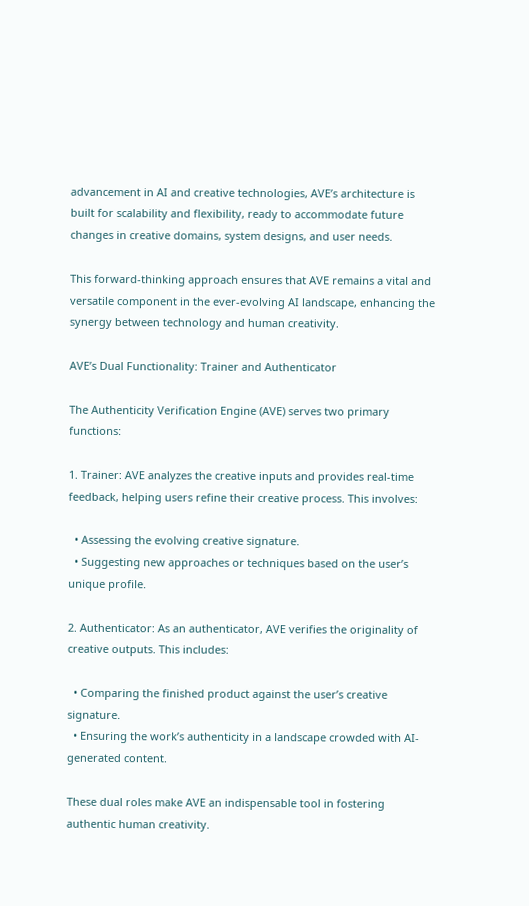advancement in AI and creative technologies, AVE’s architecture is built for scalability and flexibility, ready to accommodate future changes in creative domains, system designs, and user needs.

This forward-thinking approach ensures that AVE remains a vital and versatile component in the ever-evolving AI landscape, enhancing the synergy between technology and human creativity.

AVE’s Dual Functionality: Trainer and Authenticator

The Authenticity Verification Engine (AVE) serves two primary functions:

1. Trainer: AVE analyzes the creative inputs and provides real-time feedback, helping users refine their creative process. This involves:

  • Assessing the evolving creative signature.
  • Suggesting new approaches or techniques based on the user’s unique profile.

2. Authenticator: As an authenticator, AVE verifies the originality of creative outputs. This includes:

  • Comparing the finished product against the user’s creative signature.
  • Ensuring the work’s authenticity in a landscape crowded with AI-generated content.

These dual roles make AVE an indispensable tool in fostering authentic human creativity.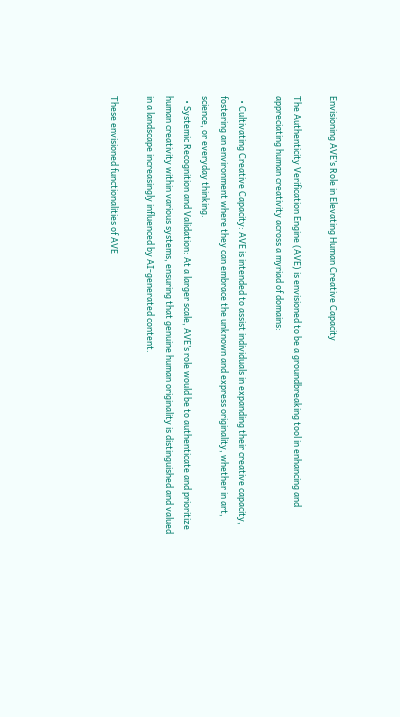Envisioning AVE’s Role in Elevating Human Creative Capacity

The Authenticity Verification Engine (AVE) is envisioned to be a groundbreaking tool in enhancing and appreciating human creativity across a myriad of domains:

  • Cultivating Creative Capacity: AVE is intended to assist individuals in expanding their creative capacity, fostering an environment where they can embrace the unknown and express originality, whether in art, science, or everyday thinking.
  • Systemic Recognition and Validation: At a larger scale, AVE’s role would be to authenticate and prioritize human creativity within various systems, ensuring that genuine human originality is distinguished and valued in a landscape increasingly influenced by AI-generated content.

These envisioned functionalities of AVE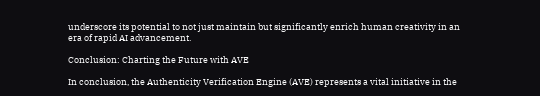underscore its potential to not just maintain but significantly enrich human creativity in an era of rapid AI advancement.

Conclusion: Charting the Future with AVE

In conclusion, the Authenticity Verification Engine (AVE) represents a vital initiative in the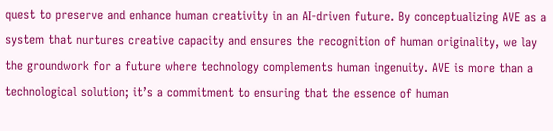quest to preserve and enhance human creativity in an AI-driven future. By conceptualizing AVE as a system that nurtures creative capacity and ensures the recognition of human originality, we lay the groundwork for a future where technology complements human ingenuity. AVE is more than a technological solution; it’s a commitment to ensuring that the essence of human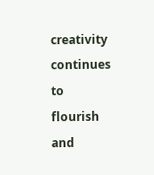creativity continues to flourish and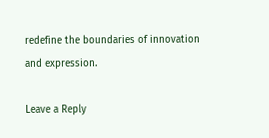redefine the boundaries of innovation and expression.

Leave a Reply